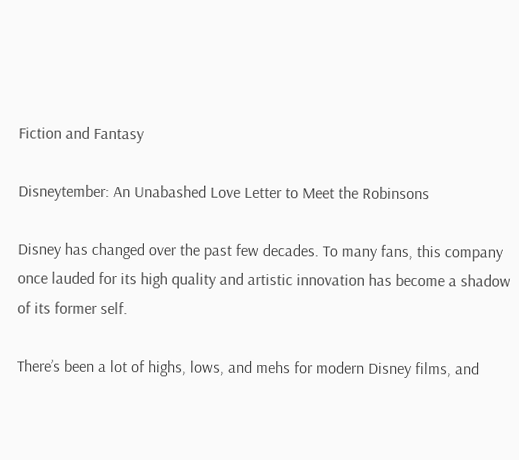Fiction and Fantasy

Disneytember: An Unabashed Love Letter to Meet the Robinsons

Disney has changed over the past few decades. To many fans, this company once lauded for its high quality and artistic innovation has become a shadow of its former self.

There’s been a lot of highs, lows, and mehs for modern Disney films, and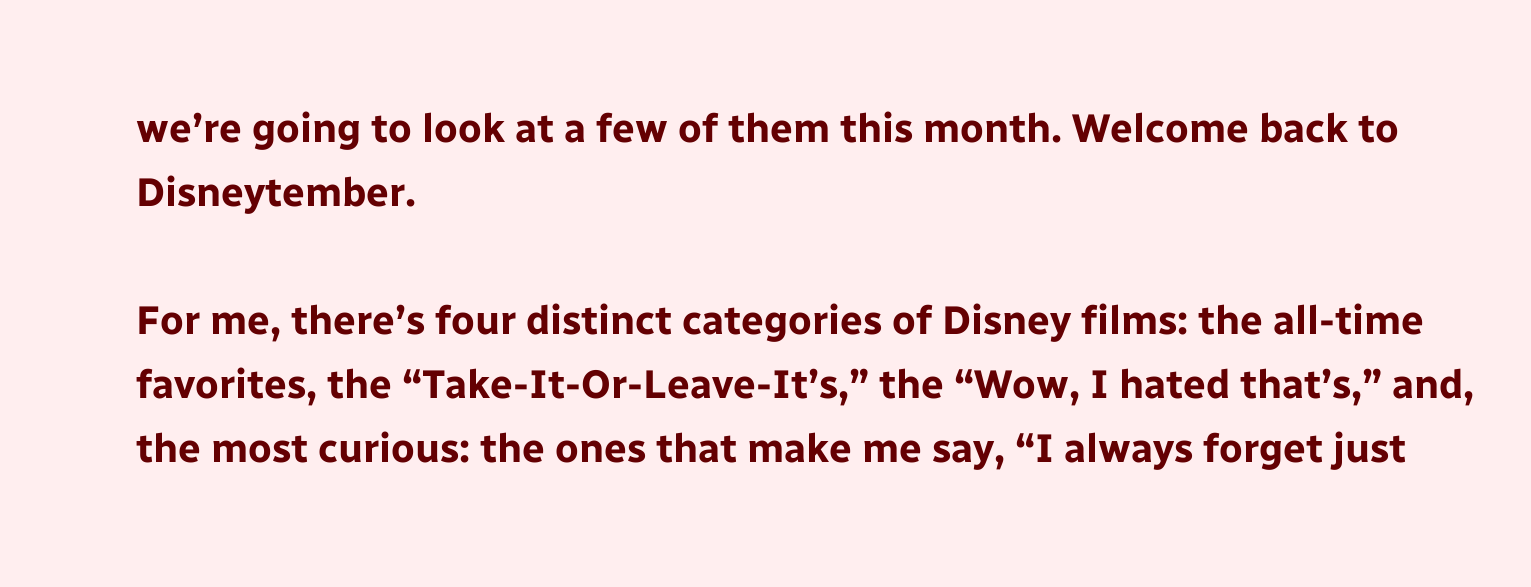we’re going to look at a few of them this month. Welcome back to Disneytember.

For me, there’s four distinct categories of Disney films: the all-time favorites, the “Take-It-Or-Leave-It’s,” the “Wow, I hated that’s,” and, the most curious: the ones that make me say, “I always forget just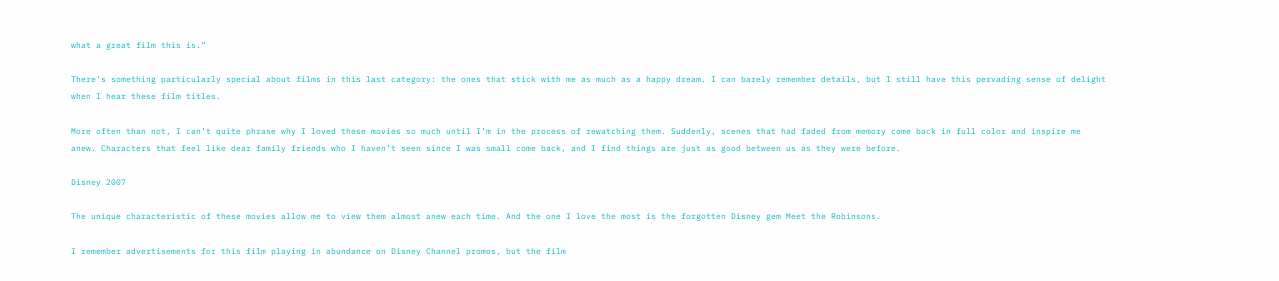what a great film this is.”

There’s something particularly special about films in this last category: the ones that stick with me as much as a happy dream. I can barely remember details, but I still have this pervading sense of delight when I hear these film titles.

More often than not, I can’t quite phrase why I loved these movies so much until I’m in the process of rewatching them. Suddenly, scenes that had faded from memory come back in full color and inspire me anew. Characters that feel like dear family friends who I haven’t seen since I was small come back, and I find things are just as good between us as they were before.

Disney 2007

The unique characteristic of these movies allow me to view them almost anew each time. And the one I love the most is the forgotten Disney gem Meet the Robinsons.

I remember advertisements for this film playing in abundance on Disney Channel promos, but the film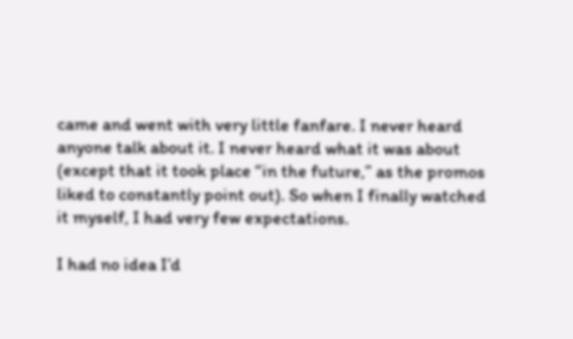came and went with very little fanfare. I never heard anyone talk about it. I never heard what it was about (except that it took place “in the future,” as the promos liked to constantly point out). So when I finally watched it myself, I had very few expectations.

I had no idea I’d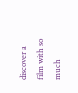discover a film with so much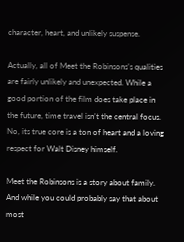character, heart, and unlikely suspense.

Actually, all of Meet the Robinsons’s qualities are fairly unlikely and unexpected. While a good portion of the film does take place in the future, time travel isn’t the central focus. No, its true core is a ton of heart and a loving respect for Walt Disney himself.

Meet the Robinsons is a story about family. And while you could probably say that about most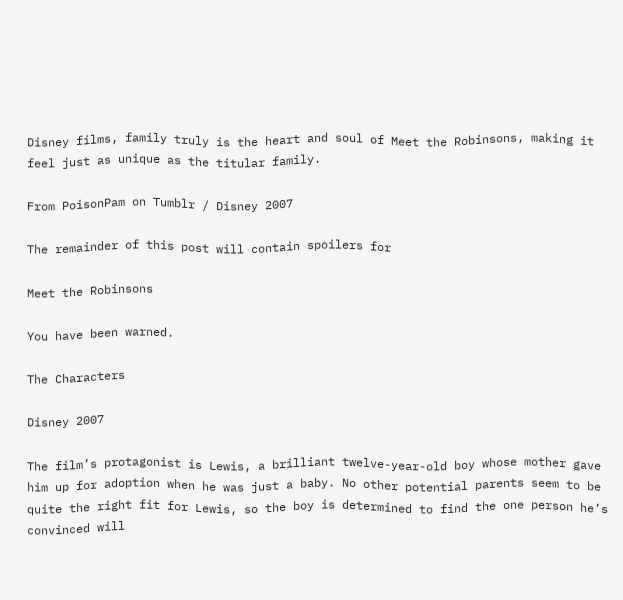Disney films, family truly is the heart and soul of Meet the Robinsons, making it feel just as unique as the titular family.

From PoisonPam on Tumblr / Disney 2007

The remainder of this post will contain spoilers for

Meet the Robinsons

You have been warned.

The Characters

Disney 2007

The film’s protagonist is Lewis, a brilliant twelve-year-old boy whose mother gave him up for adoption when he was just a baby. No other potential parents seem to be quite the right fit for Lewis, so the boy is determined to find the one person he’s convinced will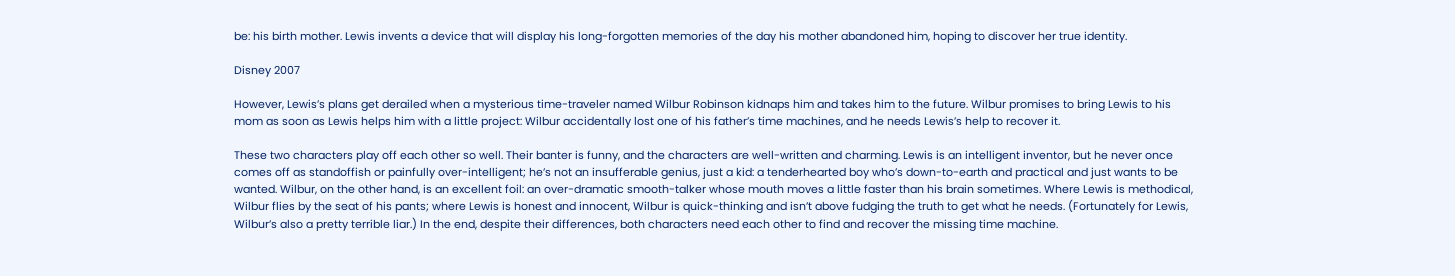be: his birth mother. Lewis invents a device that will display his long-forgotten memories of the day his mother abandoned him, hoping to discover her true identity.

Disney 2007

However, Lewis’s plans get derailed when a mysterious time-traveler named Wilbur Robinson kidnaps him and takes him to the future. Wilbur promises to bring Lewis to his mom as soon as Lewis helps him with a little project: Wilbur accidentally lost one of his father’s time machines, and he needs Lewis’s help to recover it.

These two characters play off each other so well. Their banter is funny, and the characters are well-written and charming. Lewis is an intelligent inventor, but he never once comes off as standoffish or painfully over-intelligent; he’s not an insufferable genius, just a kid: a tenderhearted boy who’s down-to-earth and practical and just wants to be wanted. Wilbur, on the other hand, is an excellent foil: an over-dramatic smooth-talker whose mouth moves a little faster than his brain sometimes. Where Lewis is methodical, Wilbur flies by the seat of his pants; where Lewis is honest and innocent, Wilbur is quick-thinking and isn’t above fudging the truth to get what he needs. (Fortunately for Lewis, Wilbur’s also a pretty terrible liar.) In the end, despite their differences, both characters need each other to find and recover the missing time machine.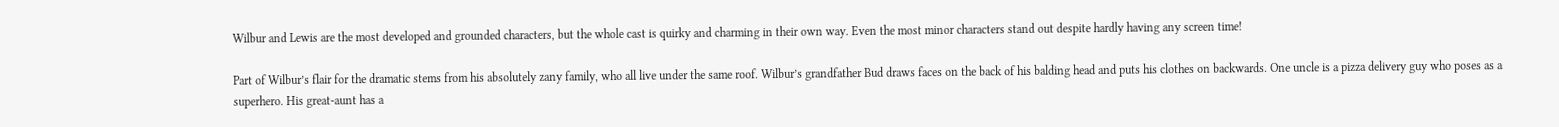Wilbur and Lewis are the most developed and grounded characters, but the whole cast is quirky and charming in their own way. Even the most minor characters stand out despite hardly having any screen time!

Part of Wilbur’s flair for the dramatic stems from his absolutely zany family, who all live under the same roof. Wilbur’s grandfather Bud draws faces on the back of his balding head and puts his clothes on backwards. One uncle is a pizza delivery guy who poses as a superhero. His great-aunt has a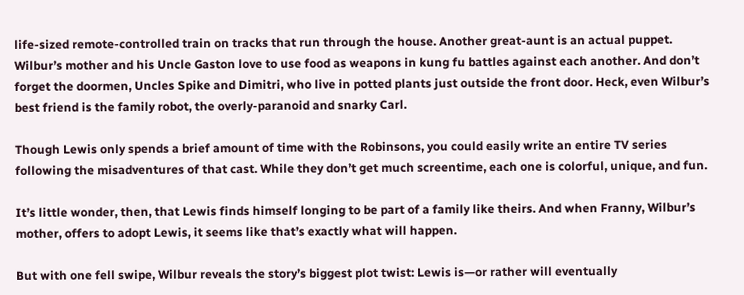life-sized remote-controlled train on tracks that run through the house. Another great-aunt is an actual puppet. Wilbur’s mother and his Uncle Gaston love to use food as weapons in kung fu battles against each another. And don’t forget the doormen, Uncles Spike and Dimitri, who live in potted plants just outside the front door. Heck, even Wilbur’s best friend is the family robot, the overly-paranoid and snarky Carl.

Though Lewis only spends a brief amount of time with the Robinsons, you could easily write an entire TV series following the misadventures of that cast. While they don’t get much screentime, each one is colorful, unique, and fun.

It’s little wonder, then, that Lewis finds himself longing to be part of a family like theirs. And when Franny, Wilbur’s mother, offers to adopt Lewis, it seems like that’s exactly what will happen.

But with one fell swipe, Wilbur reveals the story’s biggest plot twist: Lewis is—or rather will eventually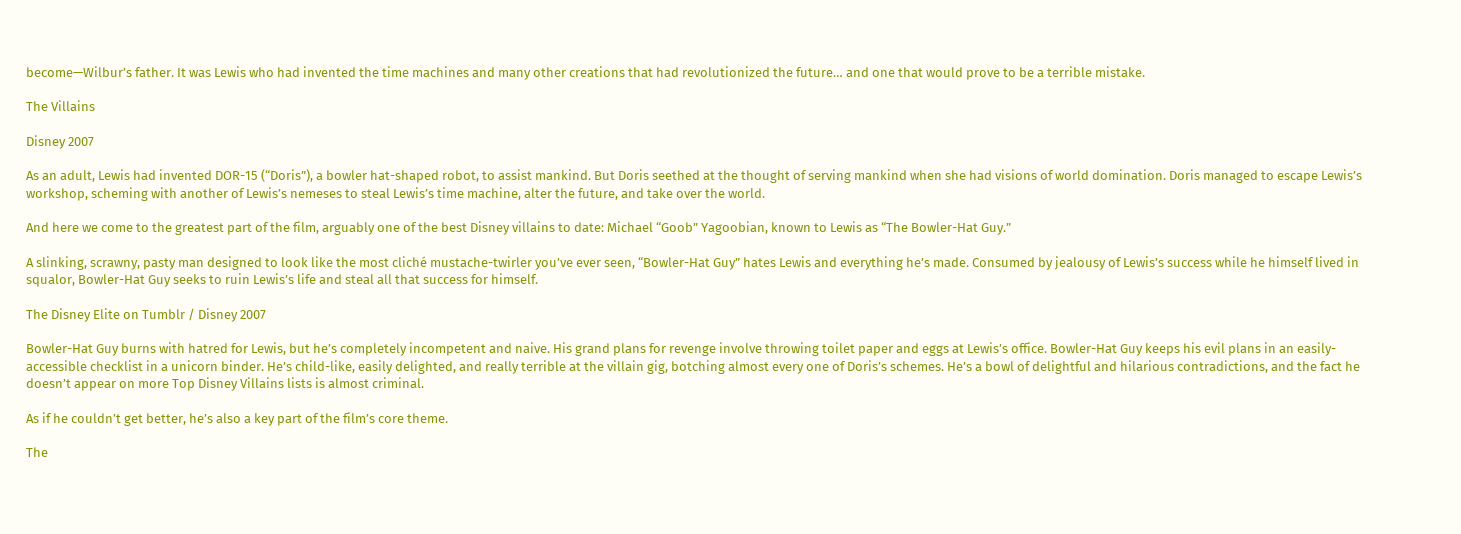become—Wilbur’s father. It was Lewis who had invented the time machines and many other creations that had revolutionized the future… and one that would prove to be a terrible mistake.

The Villains

Disney 2007

As an adult, Lewis had invented DOR-15 (“Doris”), a bowler hat-shaped robot, to assist mankind. But Doris seethed at the thought of serving mankind when she had visions of world domination. Doris managed to escape Lewis’s workshop, scheming with another of Lewis’s nemeses to steal Lewis’s time machine, alter the future, and take over the world.

And here we come to the greatest part of the film, arguably one of the best Disney villains to date: Michael “Goob” Yagoobian, known to Lewis as “The Bowler-Hat Guy.”

A slinking, scrawny, pasty man designed to look like the most cliché mustache-twirler you’ve ever seen, “Bowler-Hat Guy” hates Lewis and everything he’s made. Consumed by jealousy of Lewis’s success while he himself lived in squalor, Bowler-Hat Guy seeks to ruin Lewis’s life and steal all that success for himself.

The Disney Elite on Tumblr / Disney 2007

Bowler-Hat Guy burns with hatred for Lewis, but he’s completely incompetent and naive. His grand plans for revenge involve throwing toilet paper and eggs at Lewis’s office. Bowler-Hat Guy keeps his evil plans in an easily-accessible checklist in a unicorn binder. He’s child-like, easily delighted, and really terrible at the villain gig, botching almost every one of Doris’s schemes. He’s a bowl of delightful and hilarious contradictions, and the fact he doesn’t appear on more Top Disney Villains lists is almost criminal.

As if he couldn’t get better, he’s also a key part of the film’s core theme.

The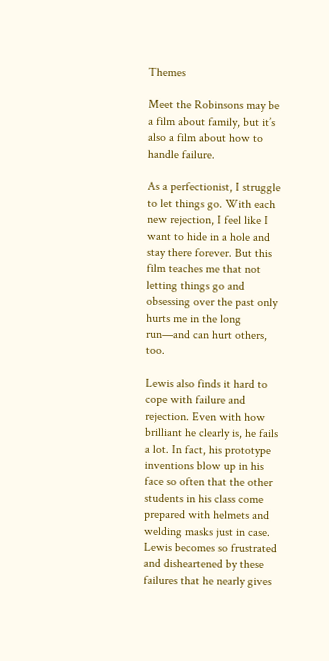Themes

Meet the Robinsons may be a film about family, but it’s also a film about how to handle failure.

As a perfectionist, I struggle to let things go. With each new rejection, I feel like I want to hide in a hole and stay there forever. But this film teaches me that not letting things go and obsessing over the past only hurts me in the long run—and can hurt others, too.

Lewis also finds it hard to cope with failure and rejection. Even with how brilliant he clearly is, he fails a lot. In fact, his prototype inventions blow up in his face so often that the other students in his class come prepared with helmets and welding masks just in case. Lewis becomes so frustrated and disheartened by these failures that he nearly gives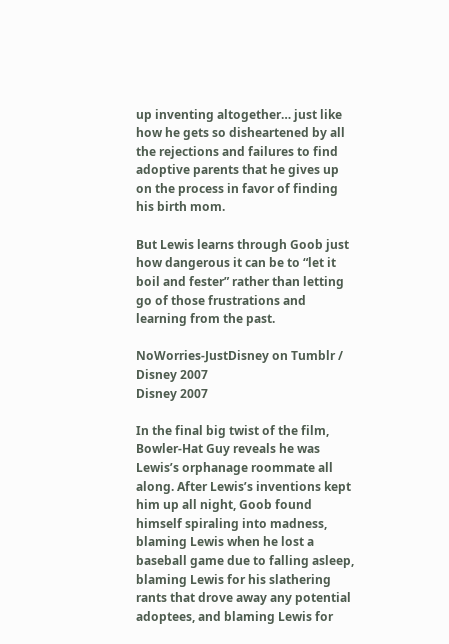up inventing altogether… just like how he gets so disheartened by all the rejections and failures to find adoptive parents that he gives up on the process in favor of finding his birth mom.

But Lewis learns through Goob just how dangerous it can be to “let it boil and fester” rather than letting go of those frustrations and learning from the past.

NoWorries-JustDisney on Tumblr / Disney 2007
Disney 2007

In the final big twist of the film, Bowler-Hat Guy reveals he was Lewis’s orphanage roommate all along. After Lewis’s inventions kept him up all night, Goob found himself spiraling into madness, blaming Lewis when he lost a baseball game due to falling asleep, blaming Lewis for his slathering rants that drove away any potential adoptees, and blaming Lewis for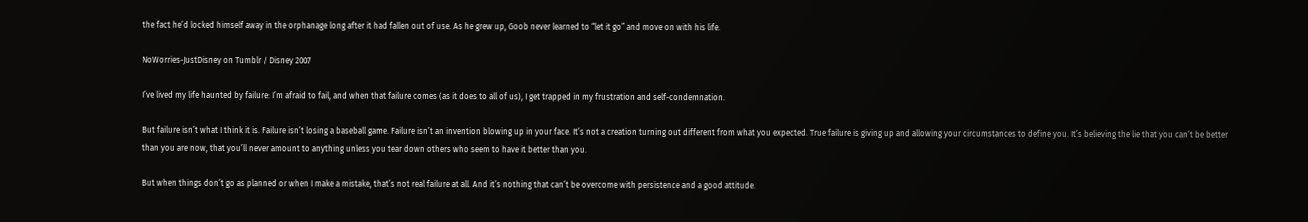the fact he’d locked himself away in the orphanage long after it had fallen out of use. As he grew up, Goob never learned to “let it go” and move on with his life.

NoWorries-JustDisney on Tumblr / Disney 2007

I’ve lived my life haunted by failure: I’m afraid to fail, and when that failure comes (as it does to all of us), I get trapped in my frustration and self-condemnation.

But failure isn’t what I think it is. Failure isn’t losing a baseball game. Failure isn’t an invention blowing up in your face. It’s not a creation turning out different from what you expected. True failure is giving up and allowing your circumstances to define you. It’s believing the lie that you can’t be better than you are now, that you’ll never amount to anything unless you tear down others who seem to have it better than you.

But when things don’t go as planned or when I make a mistake, that’s not real failure at all. And it’s nothing that can’t be overcome with persistence and a good attitude.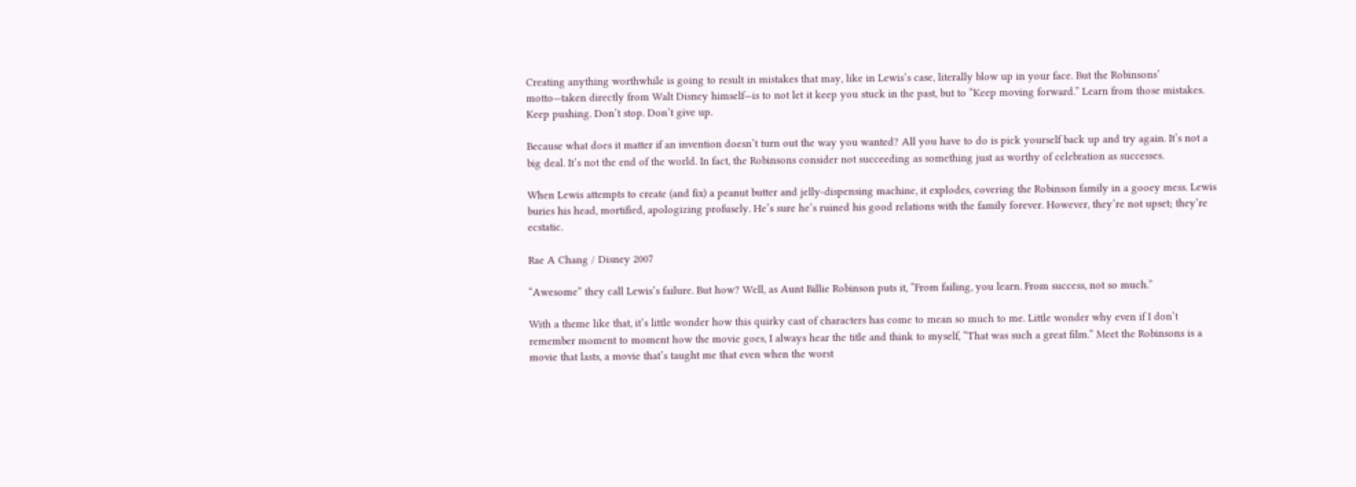Creating anything worthwhile is going to result in mistakes that may, like in Lewis’s case, literally blow up in your face. But the Robinsons’ motto—taken directly from Walt Disney himself—is to not let it keep you stuck in the past, but to “Keep moving forward.” Learn from those mistakes. Keep pushing. Don’t stop. Don’t give up.

Because what does it matter if an invention doesn’t turn out the way you wanted? All you have to do is pick yourself back up and try again. It’s not a big deal. It’s not the end of the world. In fact, the Robinsons consider not succeeding as something just as worthy of celebration as successes.

When Lewis attempts to create (and fix) a peanut butter and jelly-dispensing machine, it explodes, covering the Robinson family in a gooey mess. Lewis buries his head, mortified, apologizing profusely. He’s sure he’s ruined his good relations with the family forever. However, they’re not upset; they’re ecstatic.

Rae A Chang / Disney 2007

“Awesome” they call Lewis’s failure. But how? Well, as Aunt Billie Robinson puts it, “From failing, you learn. From success, not so much.”

With a theme like that, it’s little wonder how this quirky cast of characters has come to mean so much to me. Little wonder why even if I don’t remember moment to moment how the movie goes, I always hear the title and think to myself, “That was such a great film.” Meet the Robinsons is a movie that lasts, a movie that’s taught me that even when the worst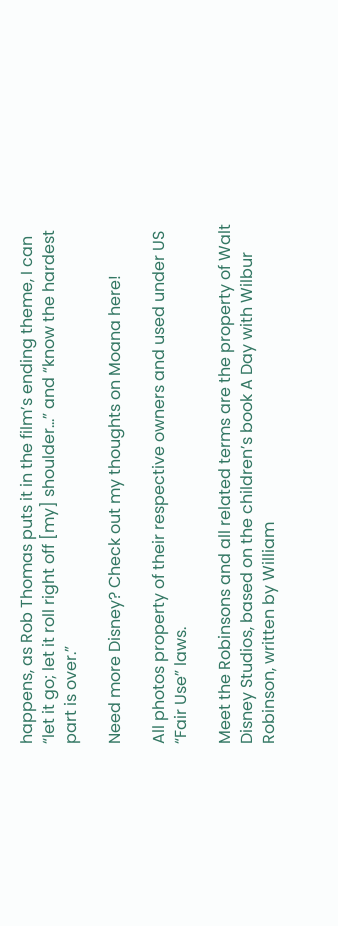happens, as Rob Thomas puts it in the film’s ending theme, I can “let it go; let it roll right off [my] shoulder…” and “know the hardest part is over.”

Need more Disney? Check out my thoughts on Moana here!

All photos property of their respective owners and used under US “Fair Use” laws.

Meet the Robinsons and all related terms are the property of Walt Disney Studios, based on the children’s book A Day with Wilbur Robinson, written by William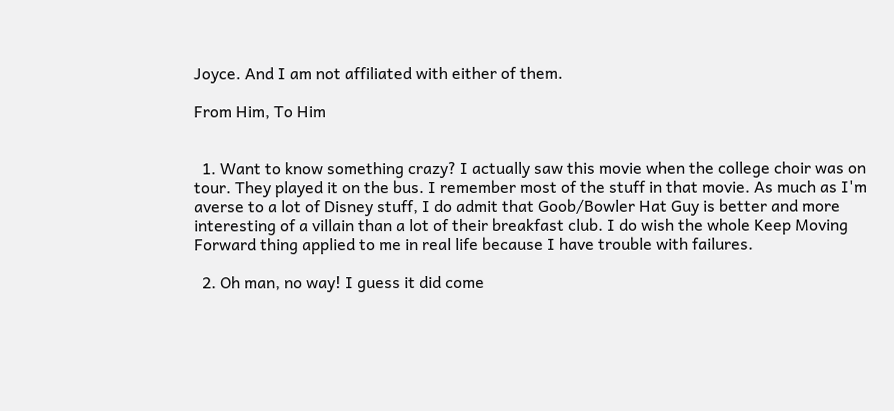Joyce. And I am not affiliated with either of them.

From Him, To Him


  1. Want to know something crazy? I actually saw this movie when the college choir was on tour. They played it on the bus. I remember most of the stuff in that movie. As much as I'm averse to a lot of Disney stuff, I do admit that Goob/Bowler Hat Guy is better and more interesting of a villain than a lot of their breakfast club. I do wish the whole Keep Moving Forward thing applied to me in real life because I have trouble with failures.

  2. Oh man, no way! I guess it did come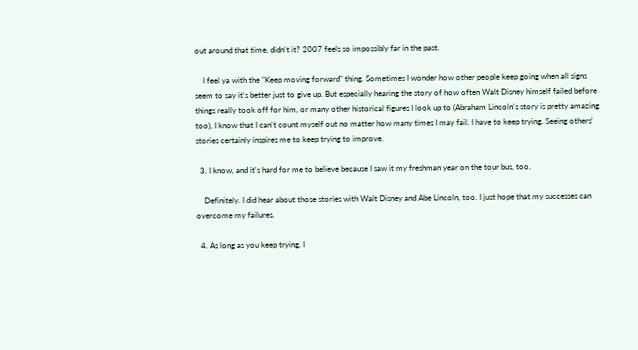out around that time, didn't it? 2007 feels so impossibly far in the past.

    I feel ya with the "Keep moving forward" thing. Sometimes I wonder how other people keep going when all signs seem to say it's better just to give up. But especially hearing the story of how often Walt Disney himself failed before things really took off for him, or many other historical figures I look up to (Abraham Lincoln's story is pretty amazing too), I know that I can't count myself out no matter how many times I may fail. I have to keep trying. Seeing others' stories certainly inspires me to keep trying to improve.

  3. I know, and it's hard for me to believe because I saw it my freshman year on the tour bus, too.

    Definitely. I did hear about those stories with Walt Disney and Abe Lincoln, too. I just hope that my successes can overcome my failures.

  4. As long as you keep trying, I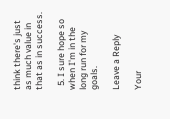think there's just as much value in that as in success.

  5. I sure hope so when I'm in the long run for my goals.

Leave a Reply

Your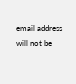email address will not be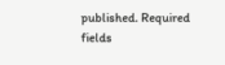published. Required fields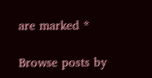are marked *

Browse posts by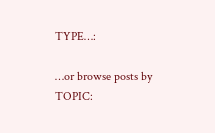TYPE…:

…or browse posts by TOPIC: